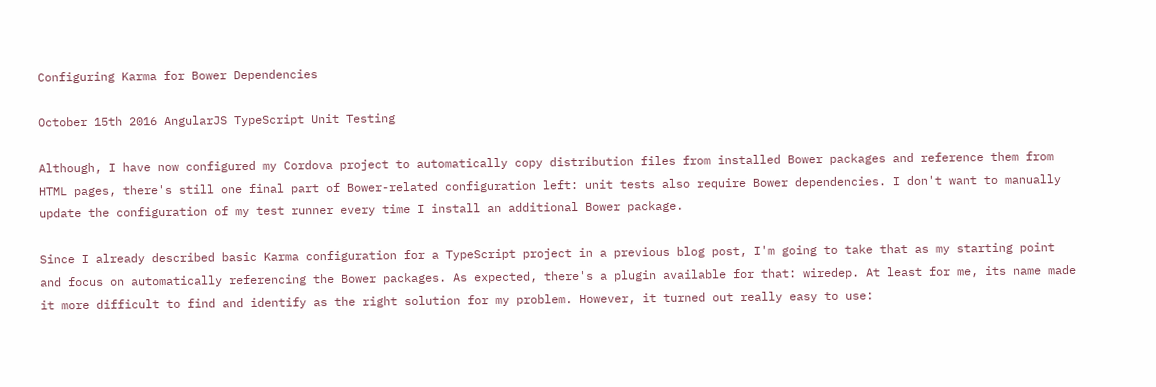Configuring Karma for Bower Dependencies

October 15th 2016 AngularJS TypeScript Unit Testing

Although, I have now configured my Cordova project to automatically copy distribution files from installed Bower packages and reference them from HTML pages, there's still one final part of Bower-related configuration left: unit tests also require Bower dependencies. I don't want to manually update the configuration of my test runner every time I install an additional Bower package.

Since I already described basic Karma configuration for a TypeScript project in a previous blog post, I'm going to take that as my starting point and focus on automatically referencing the Bower packages. As expected, there's a plugin available for that: wiredep. At least for me, its name made it more difficult to find and identify as the right solution for my problem. However, it turned out really easy to use: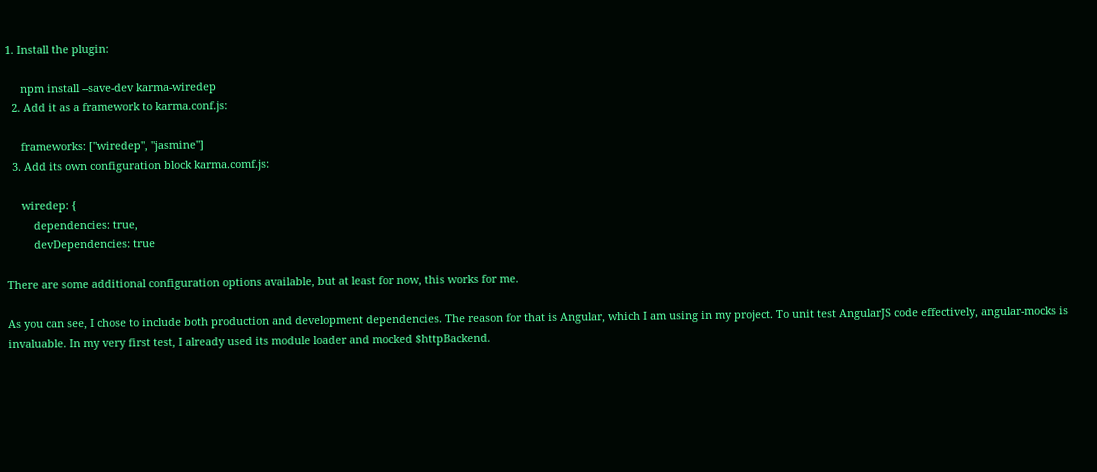1. Install the plugin:

     npm install --save-dev karma-wiredep
  2. Add it as a framework to karma.conf.js:

     frameworks: ["wiredep", "jasmine"]
  3. Add its own configuration block karma.comf.js:

     wiredep: {
         dependencies: true,
         devDependencies: true

There are some additional configuration options available, but at least for now, this works for me.

As you can see, I chose to include both production and development dependencies. The reason for that is Angular, which I am using in my project. To unit test AngularJS code effectively, angular-mocks is invaluable. In my very first test, I already used its module loader and mocked $httpBackend.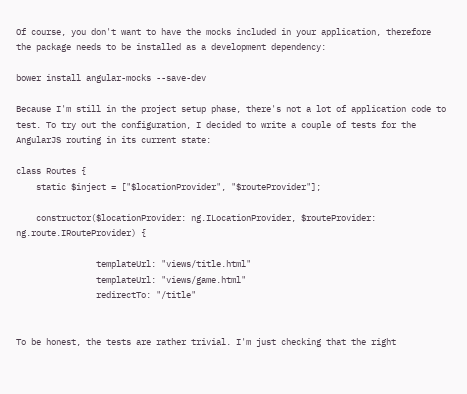Of course, you don't want to have the mocks included in your application, therefore the package needs to be installed as a development dependency:

bower install angular-mocks --save-dev

Because I'm still in the project setup phase, there's not a lot of application code to test. To try out the configuration, I decided to write a couple of tests for the AngularJS routing in its current state:

class Routes {
    static $inject = ["$locationProvider", "$routeProvider"];

    constructor($locationProvider: ng.ILocationProvider, $routeProvider: ng.route.IRouteProvider) {

                templateUrl: "views/title.html"
                templateUrl: "views/game.html"
                redirectTo: "/title"


To be honest, the tests are rather trivial. I'm just checking that the right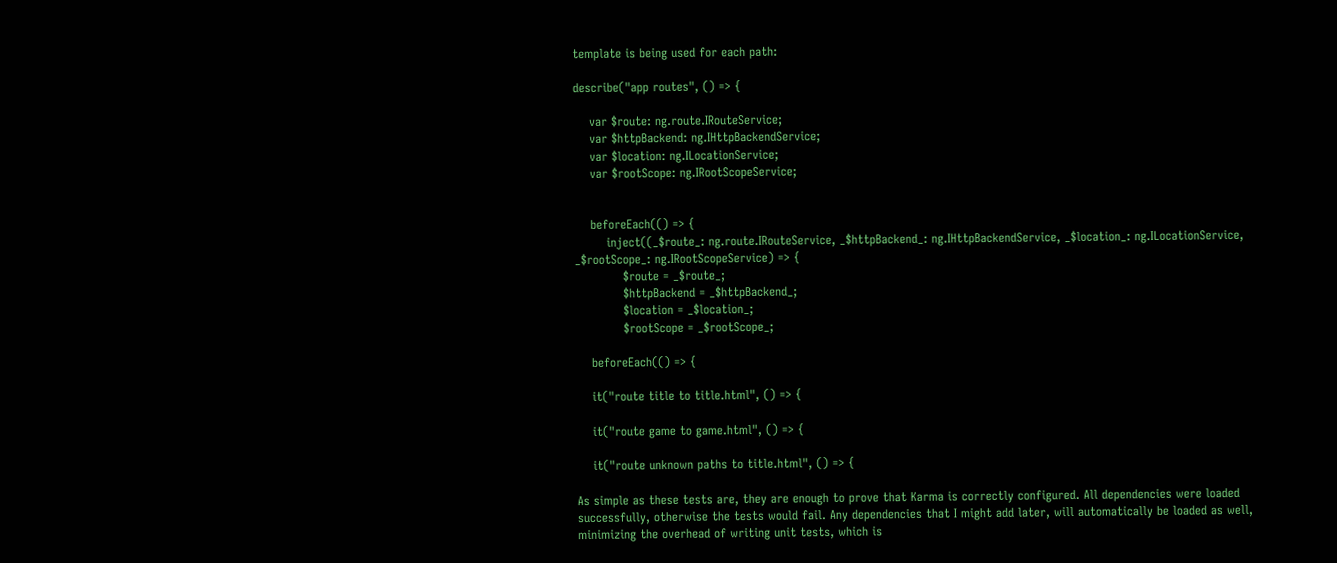template is being used for each path:

describe("app routes", () => {

    var $route: ng.route.IRouteService;
    var $httpBackend: ng.IHttpBackendService;
    var $location: ng.ILocationService;
    var $rootScope: ng.IRootScopeService;


    beforeEach(() => {
        inject((_$route_: ng.route.IRouteService, _$httpBackend_: ng.IHttpBackendService, _$location_: ng.ILocationService, _$rootScope_: ng.IRootScopeService) => {
            $route = _$route_;
            $httpBackend = _$httpBackend_;
            $location = _$location_;
            $rootScope = _$rootScope_;

    beforeEach(() => {

    it("route title to title.html", () => {

    it("route game to game.html", () => {

    it("route unknown paths to title.html", () => {

As simple as these tests are, they are enough to prove that Karma is correctly configured. All dependencies were loaded successfully, otherwise the tests would fail. Any dependencies that I might add later, will automatically be loaded as well, minimizing the overhead of writing unit tests, which is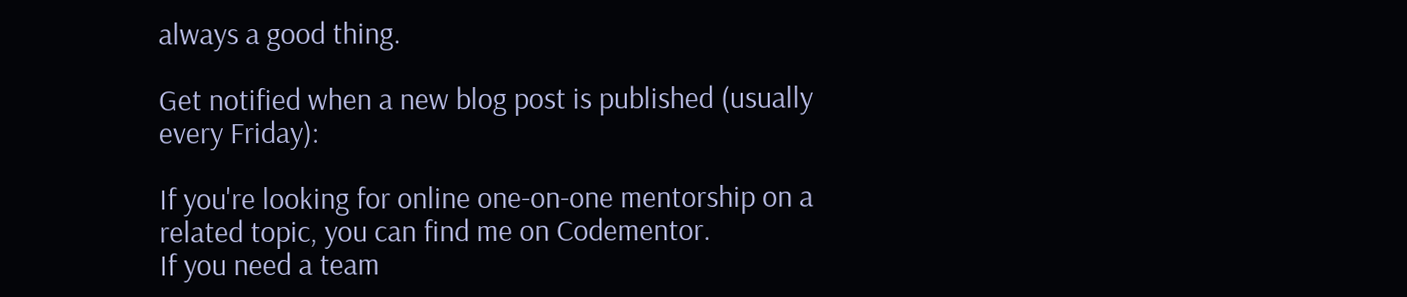always a good thing.

Get notified when a new blog post is published (usually every Friday):

If you're looking for online one-on-one mentorship on a related topic, you can find me on Codementor.
If you need a team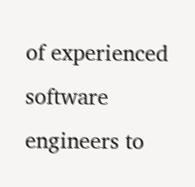of experienced software engineers to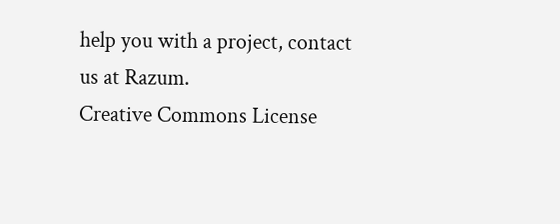help you with a project, contact us at Razum.
Creative Commons License